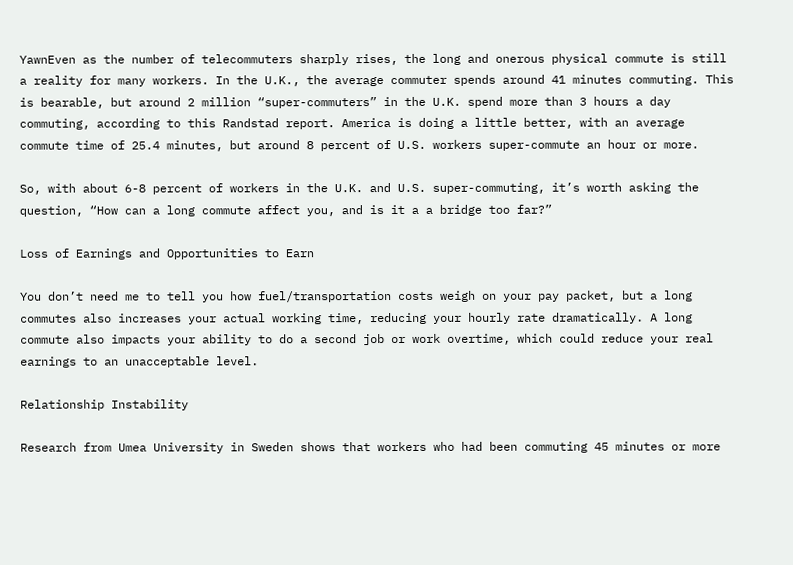YawnEven as the number of telecommuters sharply rises, the long and onerous physical commute is still a reality for many workers. In the U.K., the average commuter spends around 41 minutes commuting. This is bearable, but around 2 million “super-commuters” in the U.K. spend more than 3 hours a day commuting, according to this Randstad report. America is doing a little better, with an average commute time of 25.4 minutes, but around 8 percent of U.S. workers super-commute an hour or more.

So, with about 6-8 percent of workers in the U.K. and U.S. super-commuting, it’s worth asking the question, “How can a long commute affect you, and is it a a bridge too far?”

Loss of Earnings and Opportunities to Earn

You don’t need me to tell you how fuel/transportation costs weigh on your pay packet, but a long commutes also increases your actual working time, reducing your hourly rate dramatically. A long commute also impacts your ability to do a second job or work overtime, which could reduce your real earnings to an unacceptable level.

Relationship Instability

Research from Umea University in Sweden shows that workers who had been commuting 45 minutes or more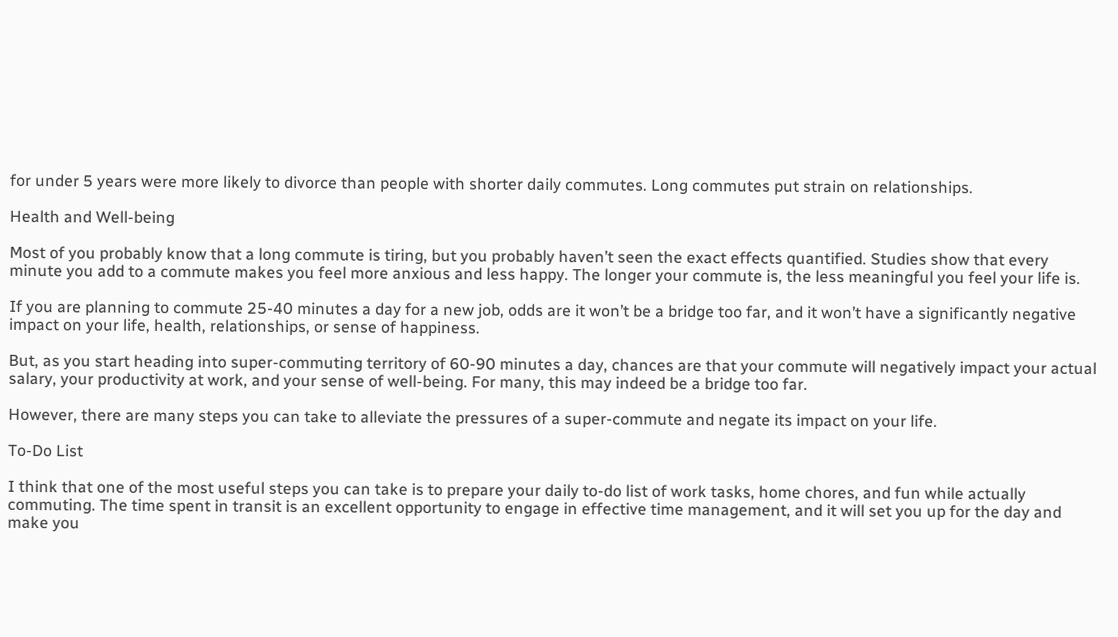for under 5 years were more likely to divorce than people with shorter daily commutes. Long commutes put strain on relationships.

Health and Well-being

Most of you probably know that a long commute is tiring, but you probably haven’t seen the exact effects quantified. Studies show that every minute you add to a commute makes you feel more anxious and less happy. The longer your commute is, the less meaningful you feel your life is.

If you are planning to commute 25-40 minutes a day for a new job, odds are it won’t be a bridge too far, and it won’t have a significantly negative impact on your life, health, relationships, or sense of happiness.

But, as you start heading into super-commuting territory of 60-90 minutes a day, chances are that your commute will negatively impact your actual salary, your productivity at work, and your sense of well-being. For many, this may indeed be a bridge too far.

However, there are many steps you can take to alleviate the pressures of a super-commute and negate its impact on your life.

To-Do List

I think that one of the most useful steps you can take is to prepare your daily to-do list of work tasks, home chores, and fun while actually commuting. The time spent in transit is an excellent opportunity to engage in effective time management, and it will set you up for the day and make you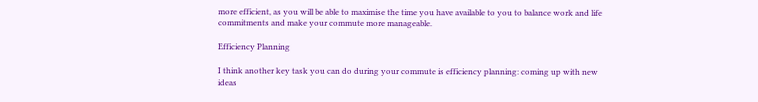more efficient, as you will be able to maximise the time you have available to you to balance work and life commitments and make your commute more manageable.

Efficiency Planning

I think another key task you can do during your commute is efficiency planning: coming up with new ideas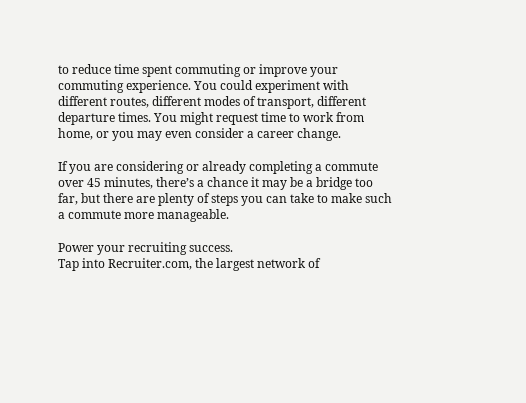to reduce time spent commuting or improve your commuting experience. You could experiment with different routes, different modes of transport, different departure times. You might request time to work from home, or you may even consider a career change.

If you are considering or already completing a commute over 45 minutes, there’s a chance it may be a bridge too far, but there are plenty of steps you can take to make such a commute more manageable.

Power your recruiting success.
Tap into Recruiter.com, the largest network of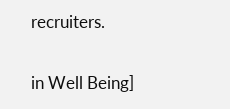recruiters.

in Well Being]